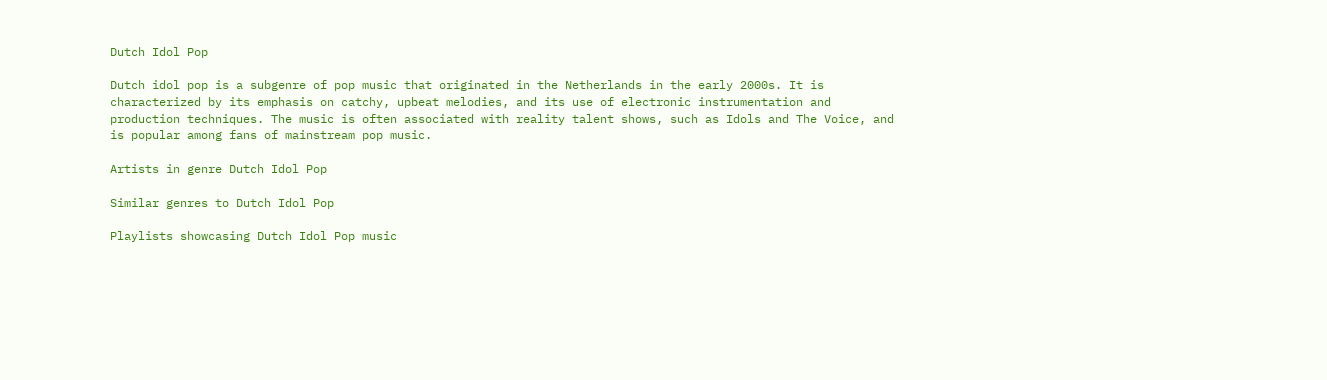Dutch Idol Pop

Dutch idol pop is a subgenre of pop music that originated in the Netherlands in the early 2000s. It is characterized by its emphasis on catchy, upbeat melodies, and its use of electronic instrumentation and production techniques. The music is often associated with reality talent shows, such as Idols and The Voice, and is popular among fans of mainstream pop music.

Artists in genre Dutch Idol Pop

Similar genres to Dutch Idol Pop

Playlists showcasing Dutch Idol Pop music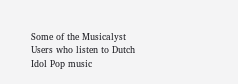Some of the Musicalyst Users who listen to Dutch Idol Pop music